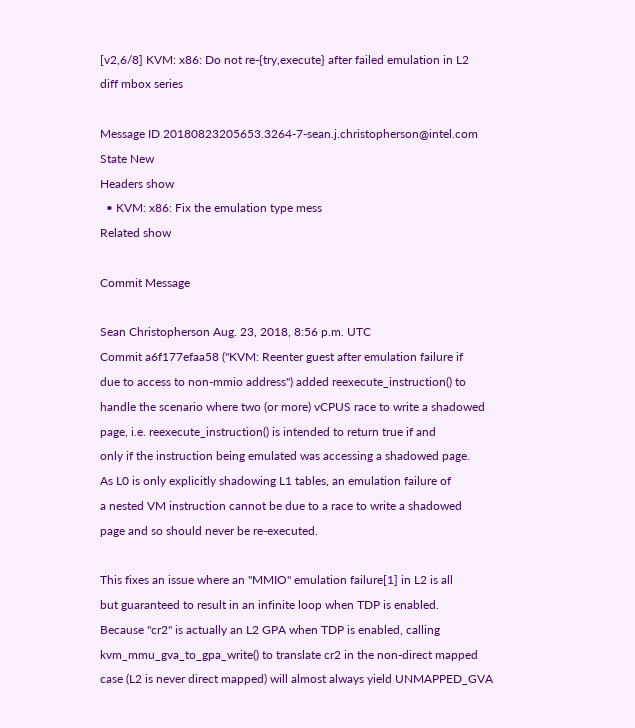[v2,6/8] KVM: x86: Do not re-{try,execute} after failed emulation in L2
diff mbox series

Message ID 20180823205653.3264-7-sean.j.christopherson@intel.com
State New
Headers show
  • KVM: x86: Fix the emulation type mess
Related show

Commit Message

Sean Christopherson Aug. 23, 2018, 8:56 p.m. UTC
Commit a6f177efaa58 ("KVM: Reenter guest after emulation failure if
due to access to non-mmio address") added reexecute_instruction() to
handle the scenario where two (or more) vCPUS race to write a shadowed
page, i.e. reexecute_instruction() is intended to return true if and
only if the instruction being emulated was accessing a shadowed page.
As L0 is only explicitly shadowing L1 tables, an emulation failure of
a nested VM instruction cannot be due to a race to write a shadowed
page and so should never be re-executed.

This fixes an issue where an "MMIO" emulation failure[1] in L2 is all
but guaranteed to result in an infinite loop when TDP is enabled.
Because "cr2" is actually an L2 GPA when TDP is enabled, calling
kvm_mmu_gva_to_gpa_write() to translate cr2 in the non-direct mapped
case (L2 is never direct mapped) will almost always yield UNMAPPED_GVA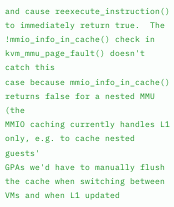and cause reexecute_instruction() to immediately return true.  The
!mmio_info_in_cache() check in kvm_mmu_page_fault() doesn't catch this
case because mmio_info_in_cache() returns false for a nested MMU (the
MMIO caching currently handles L1 only, e.g. to cache nested guests'
GPAs we'd have to manually flush the cache when switching between
VMs and when L1 updated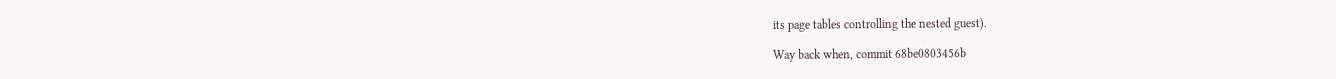its page tables controlling the nested guest).

Way back when, commit 68be0803456b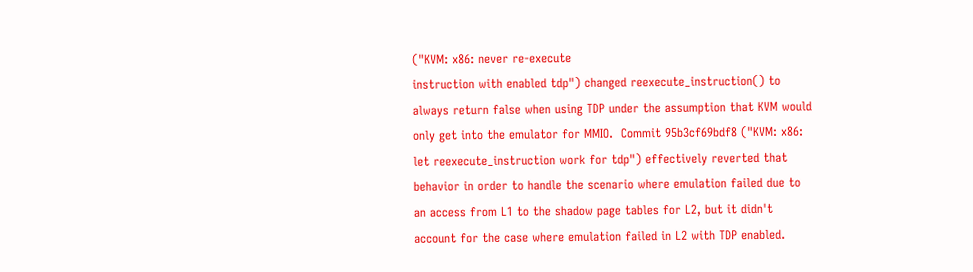("KVM: x86: never re-execute
instruction with enabled tdp") changed reexecute_instruction() to
always return false when using TDP under the assumption that KVM would
only get into the emulator for MMIO.  Commit 95b3cf69bdf8 ("KVM: x86:
let reexecute_instruction work for tdp") effectively reverted that
behavior in order to handle the scenario where emulation failed due to
an access from L1 to the shadow page tables for L2, but it didn't
account for the case where emulation failed in L2 with TDP enabled.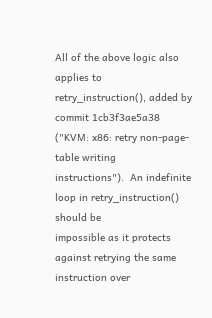All of the above logic also applies to retry_instruction(), added by
commit 1cb3f3ae5a38 ("KVM: x86: retry non-page-table writing
instructions").  An indefinite loop in retry_instruction() should be
impossible as it protects against retrying the same instruction over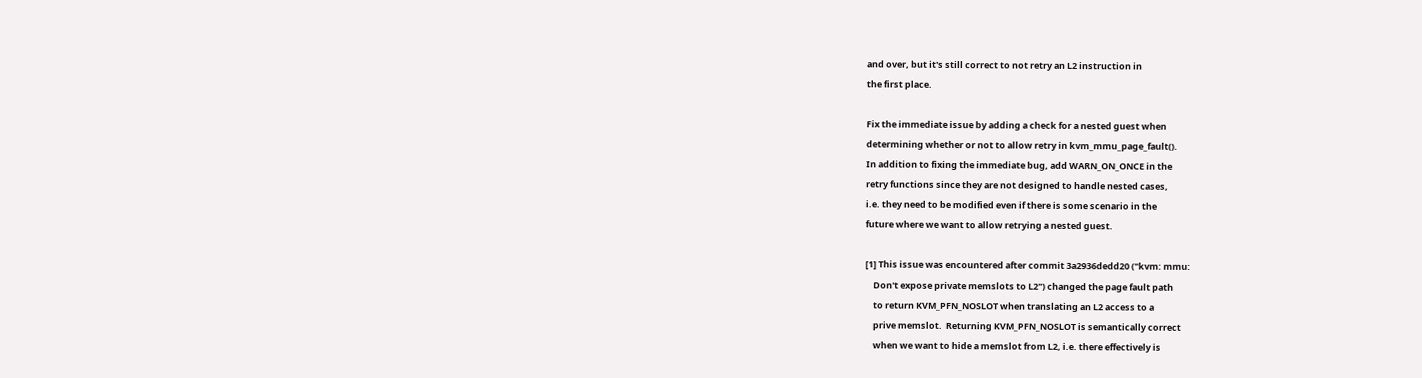and over, but it's still correct to not retry an L2 instruction in
the first place.

Fix the immediate issue by adding a check for a nested guest when
determining whether or not to allow retry in kvm_mmu_page_fault().
In addition to fixing the immediate bug, add WARN_ON_ONCE in the
retry functions since they are not designed to handle nested cases,
i.e. they need to be modified even if there is some scenario in the
future where we want to allow retrying a nested guest.

[1] This issue was encountered after commit 3a2936dedd20 ("kvm: mmu:
    Don't expose private memslots to L2") changed the page fault path
    to return KVM_PFN_NOSLOT when translating an L2 access to a
    prive memslot.  Returning KVM_PFN_NOSLOT is semantically correct
    when we want to hide a memslot from L2, i.e. there effectively is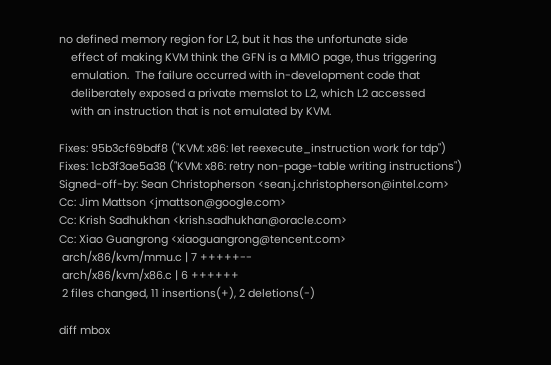no defined memory region for L2, but it has the unfortunate side
    effect of making KVM think the GFN is a MMIO page, thus triggering
    emulation.  The failure occurred with in-development code that
    deliberately exposed a private memslot to L2, which L2 accessed
    with an instruction that is not emulated by KVM.

Fixes: 95b3cf69bdf8 ("KVM: x86: let reexecute_instruction work for tdp")
Fixes: 1cb3f3ae5a38 ("KVM: x86: retry non-page-table writing instructions")
Signed-off-by: Sean Christopherson <sean.j.christopherson@intel.com>
Cc: Jim Mattson <jmattson@google.com>
Cc: Krish Sadhukhan <krish.sadhukhan@oracle.com>
Cc: Xiao Guangrong <xiaoguangrong@tencent.com>
 arch/x86/kvm/mmu.c | 7 +++++--
 arch/x86/kvm/x86.c | 6 ++++++
 2 files changed, 11 insertions(+), 2 deletions(-)

diff mbox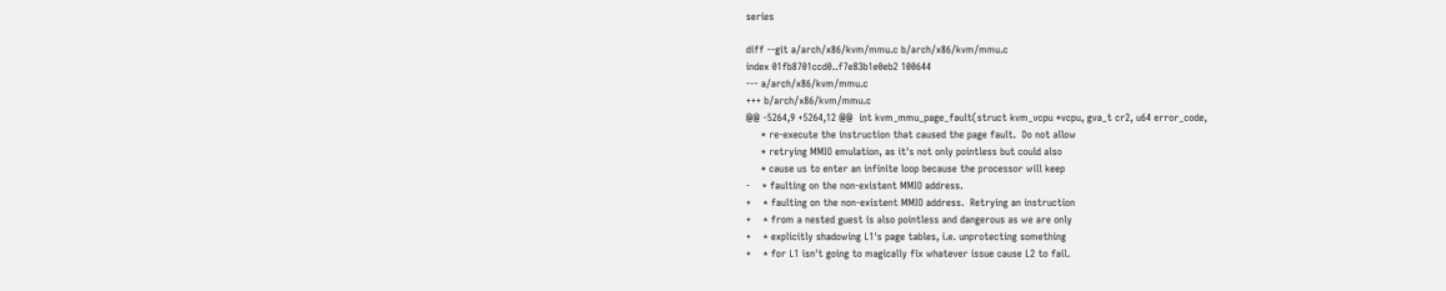series

diff --git a/arch/x86/kvm/mmu.c b/arch/x86/kvm/mmu.c
index 01fb8701ccd0..f7e83b1e0eb2 100644
--- a/arch/x86/kvm/mmu.c
+++ b/arch/x86/kvm/mmu.c
@@ -5264,9 +5264,12 @@  int kvm_mmu_page_fault(struct kvm_vcpu *vcpu, gva_t cr2, u64 error_code,
     * re-execute the instruction that caused the page fault.  Do not allow
     * retrying MMIO emulation, as it's not only pointless but could also
     * cause us to enter an infinite loop because the processor will keep
-    * faulting on the non-existent MMIO address.
+    * faulting on the non-existent MMIO address.  Retrying an instruction
+    * from a nested guest is also pointless and dangerous as we are only
+    * explicitly shadowing L1's page tables, i.e. unprotecting something
+    * for L1 isn't going to magically fix whatever issue cause L2 to fail.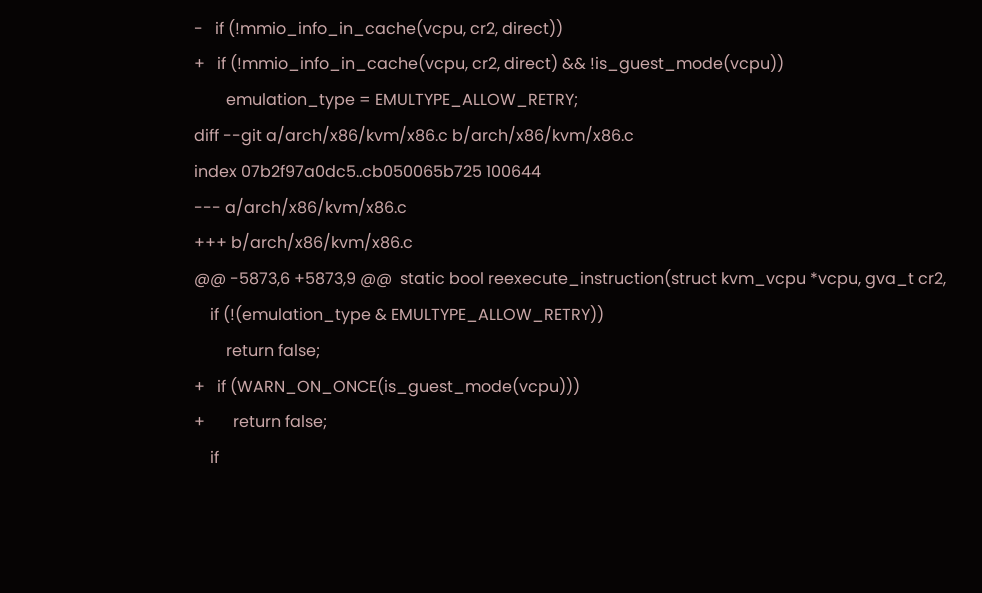-   if (!mmio_info_in_cache(vcpu, cr2, direct))
+   if (!mmio_info_in_cache(vcpu, cr2, direct) && !is_guest_mode(vcpu))
        emulation_type = EMULTYPE_ALLOW_RETRY;
diff --git a/arch/x86/kvm/x86.c b/arch/x86/kvm/x86.c
index 07b2f97a0dc5..cb050065b725 100644
--- a/arch/x86/kvm/x86.c
+++ b/arch/x86/kvm/x86.c
@@ -5873,6 +5873,9 @@  static bool reexecute_instruction(struct kvm_vcpu *vcpu, gva_t cr2,
    if (!(emulation_type & EMULTYPE_ALLOW_RETRY))
        return false;
+   if (WARN_ON_ONCE(is_guest_mode(vcpu)))
+       return false;
    if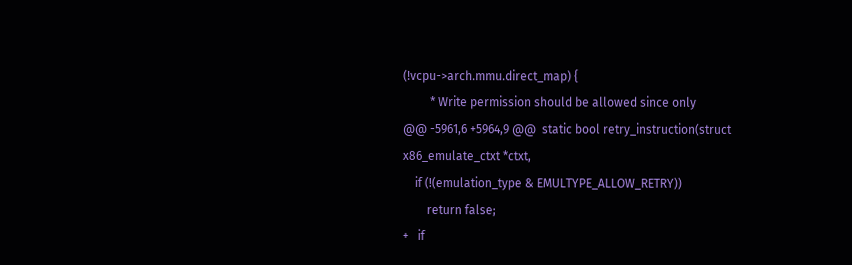(!vcpu->arch.mmu.direct_map) {
         * Write permission should be allowed since only
@@ -5961,6 +5964,9 @@  static bool retry_instruction(struct x86_emulate_ctxt *ctxt,
    if (!(emulation_type & EMULTYPE_ALLOW_RETRY))
        return false;
+   if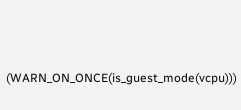(WARN_ON_ONCE(is_guest_mode(vcpu)))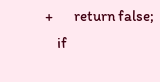+       return false;
    if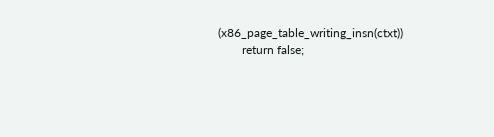(x86_page_table_writing_insn(ctxt))
        return false;